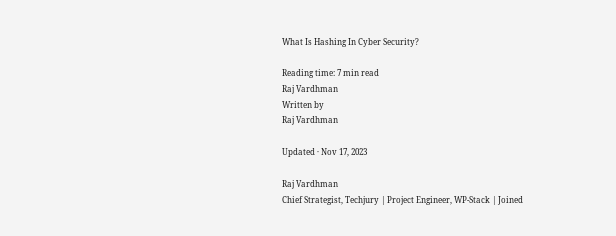What Is Hashing In Cyber Security?

Reading time: 7 min read
Raj Vardhman
Written by
Raj Vardhman

Updated · Nov 17, 2023

Raj Vardhman
Chief Strategist, Techjury | Project Engineer, WP-Stack | Joined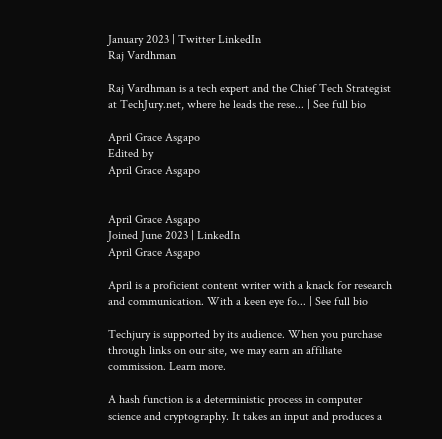January 2023 | Twitter LinkedIn
Raj Vardhman

Raj Vardhman is a tech expert and the Chief Tech Strategist at TechJury.net, where he leads the rese... | See full bio

April Grace Asgapo
Edited by
April Grace Asgapo


April Grace Asgapo
Joined June 2023 | LinkedIn
April Grace Asgapo

April is a proficient content writer with a knack for research and communication. With a keen eye fo... | See full bio

Techjury is supported by its audience. When you purchase through links on our site, we may earn an affiliate commission. Learn more.

A hash function is a deterministic process in computer science and cryptography. It takes an input and produces a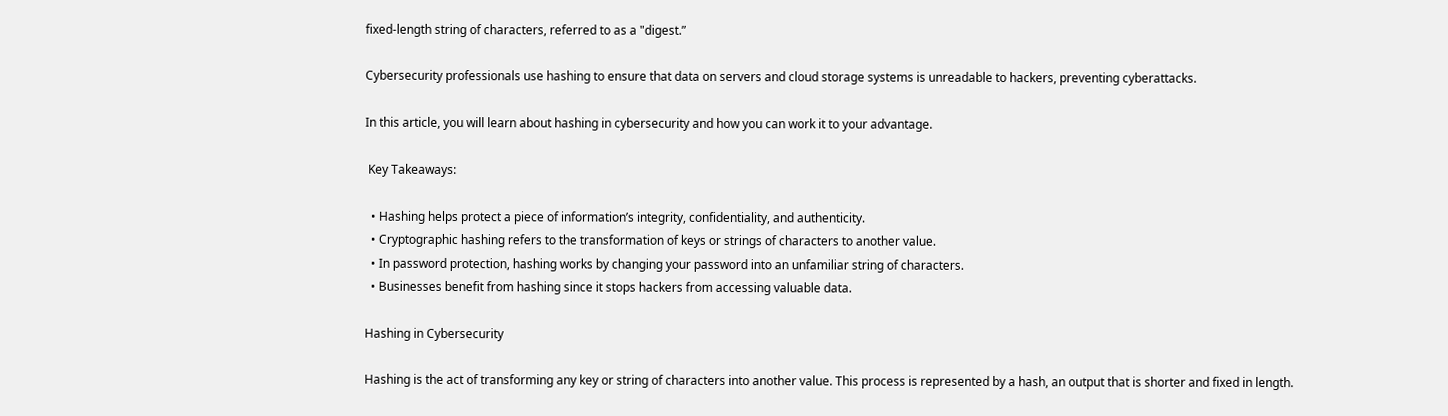fixed-length string of characters, referred to as a "digest.”

Cybersecurity professionals use hashing to ensure that data on servers and cloud storage systems is unreadable to hackers, preventing cyberattacks.

In this article, you will learn about hashing in cybersecurity and how you can work it to your advantage.

 Key Takeaways:

  • Hashing helps protect a piece of information’s integrity, confidentiality, and authenticity.
  • Cryptographic hashing refers to the transformation of keys or strings of characters to another value.
  • In password protection, hashing works by changing your password into an unfamiliar string of characters.
  • Businesses benefit from hashing since it stops hackers from accessing valuable data.

Hashing in Cybersecurity

Hashing is the act of transforming any key or string of characters into another value. This process is represented by a hash, an output that is shorter and fixed in length.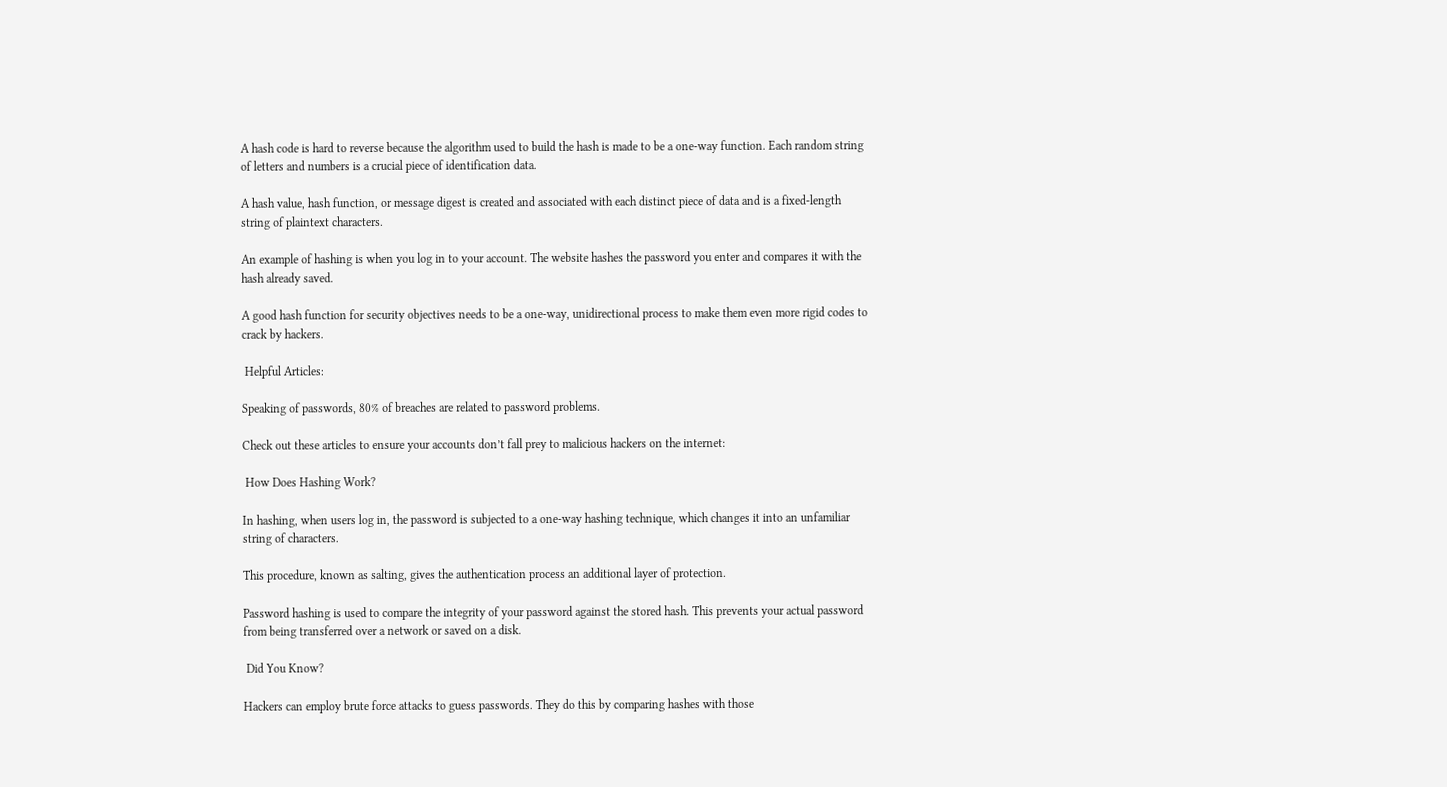A hash code is hard to reverse because the algorithm used to build the hash is made to be a one-way function. Each random string of letters and numbers is a crucial piece of identification data.

A hash value, hash function, or message digest is created and associated with each distinct piece of data and is a fixed-length string of plaintext characters.

An example of hashing is when you log in to your account. The website hashes the password you enter and compares it with the hash already saved.

A good hash function for security objectives needs to be a one-way, unidirectional process to make them even more rigid codes to crack by hackers.

 Helpful Articles:

Speaking of passwords, 80% of breaches are related to password problems.

Check out these articles to ensure your accounts don’t fall prey to malicious hackers on the internet:

 How Does Hashing Work?

In hashing, when users log in, the password is subjected to a one-way hashing technique, which changes it into an unfamiliar string of characters.

This procedure, known as salting, gives the authentication process an additional layer of protection.

Password hashing is used to compare the integrity of your password against the stored hash. This prevents your actual password from being transferred over a network or saved on a disk.

 Did You Know?

Hackers can employ brute force attacks to guess passwords. They do this by comparing hashes with those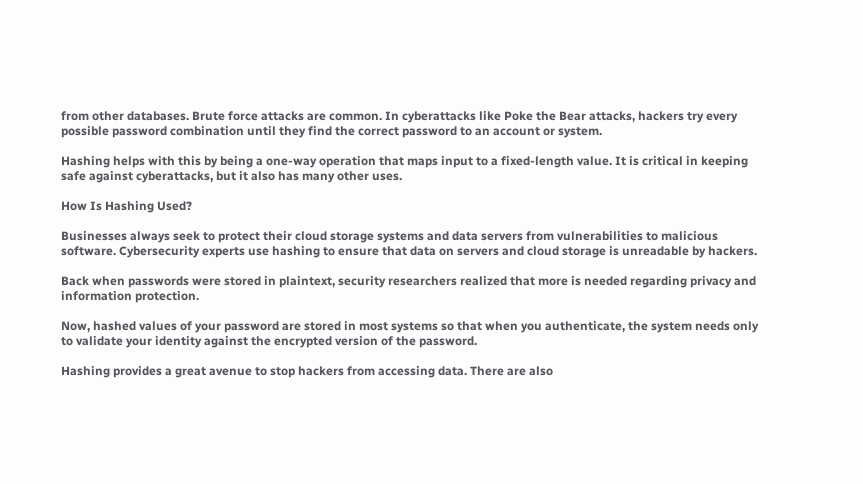from other databases. Brute force attacks are common. In cyberattacks like Poke the Bear attacks, hackers try every possible password combination until they find the correct password to an account or system.

Hashing helps with this by being a one-way operation that maps input to a fixed-length value. It is critical in keeping safe against cyberattacks, but it also has many other uses.

How Is Hashing Used?

Businesses always seek to protect their cloud storage systems and data servers from vulnerabilities to malicious software. Cybersecurity experts use hashing to ensure that data on servers and cloud storage is unreadable by hackers.

Back when passwords were stored in plaintext, security researchers realized that more is needed regarding privacy and information protection.

Now, hashed values of your password are stored in most systems so that when you authenticate, the system needs only to validate your identity against the encrypted version of the password.

Hashing provides a great avenue to stop hackers from accessing data. There are also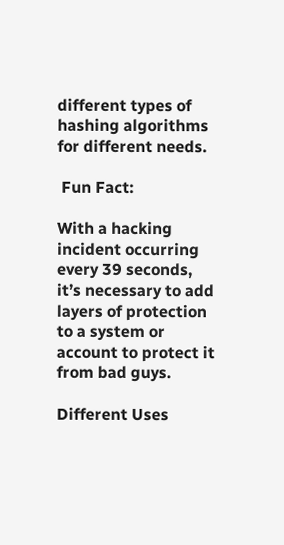different types of hashing algorithms for different needs.

 Fun Fact:

With a hacking incident occurring every 39 seconds, it’s necessary to add layers of protection to a system or account to protect it from bad guys.

Different Uses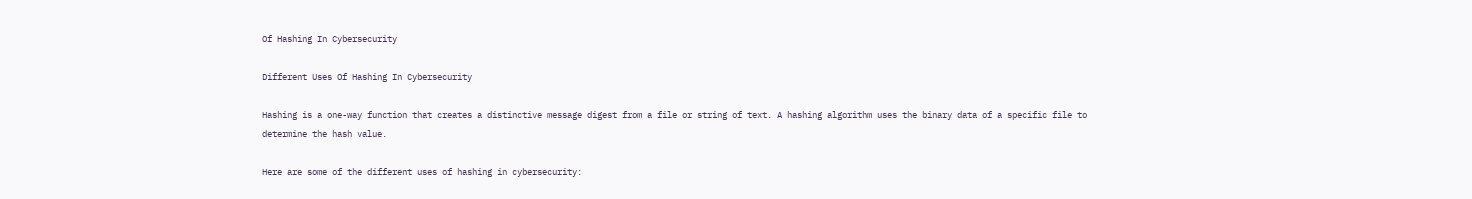Of Hashing In Cybersecurity

Different Uses Of Hashing In Cybersecurity

Hashing is a one-way function that creates a distinctive message digest from a file or string of text. A hashing algorithm uses the binary data of a specific file to determine the hash value.

Here are some of the different uses of hashing in cybersecurity: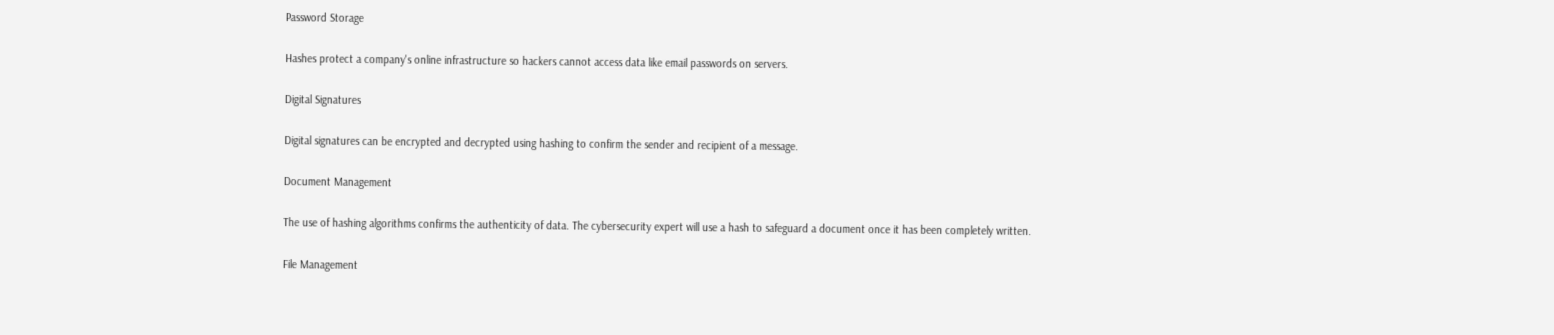Password Storage

Hashes protect a company's online infrastructure so hackers cannot access data like email passwords on servers.

Digital Signatures

Digital signatures can be encrypted and decrypted using hashing to confirm the sender and recipient of a message.

Document Management

The use of hashing algorithms confirms the authenticity of data. The cybersecurity expert will use a hash to safeguard a document once it has been completely written.

File Management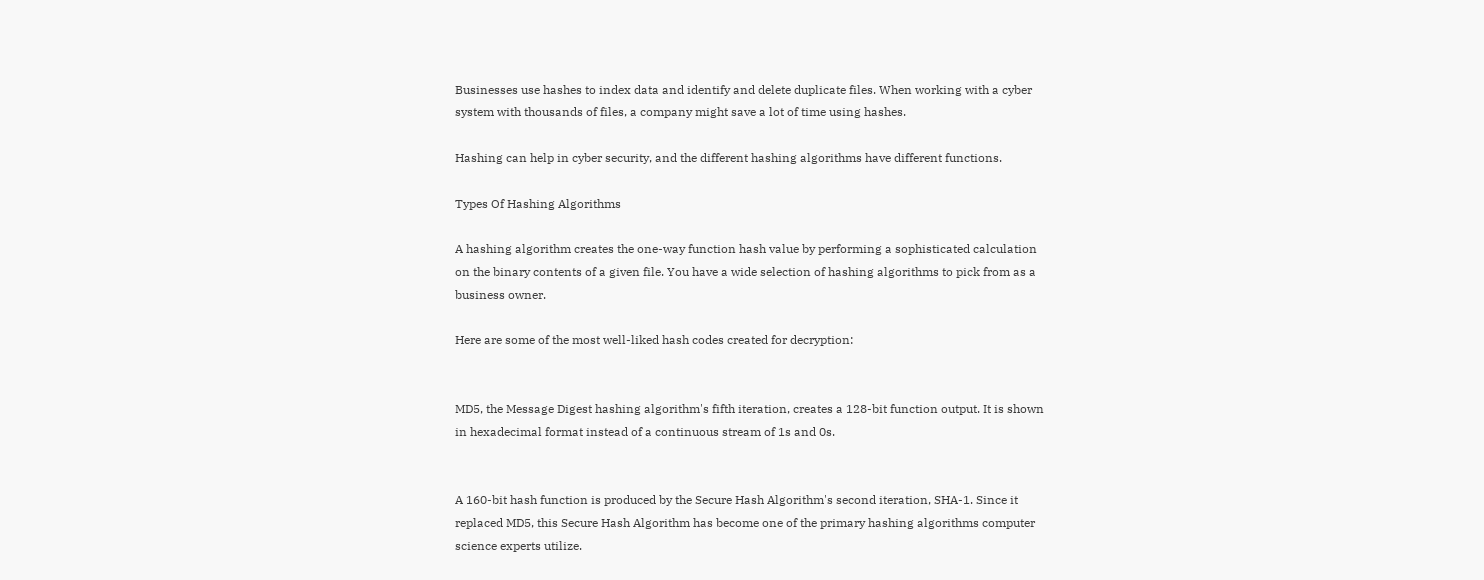Businesses use hashes to index data and identify and delete duplicate files. When working with a cyber system with thousands of files, a company might save a lot of time using hashes.

Hashing can help in cyber security, and the different hashing algorithms have different functions.

Types Of Hashing Algorithms

A hashing algorithm creates the one-way function hash value by performing a sophisticated calculation on the binary contents of a given file. You have a wide selection of hashing algorithms to pick from as a business owner.

Here are some of the most well-liked hash codes created for decryption:


MD5, the Message Digest hashing algorithm's fifth iteration, creates a 128-bit function output. It is shown in hexadecimal format instead of a continuous stream of 1s and 0s.


A 160-bit hash function is produced by the Secure Hash Algorithm's second iteration, SHA-1. Since it replaced MD5, this Secure Hash Algorithm has become one of the primary hashing algorithms computer science experts utilize.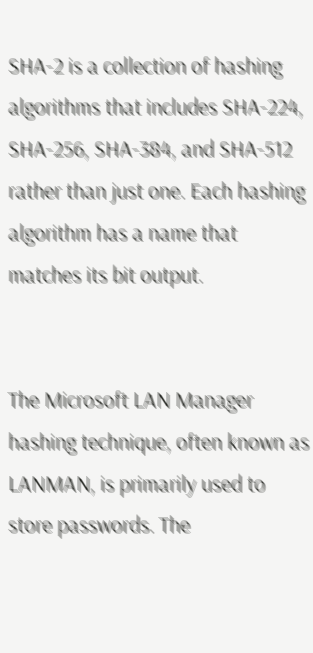SHA-2 is a collection of hashing algorithms that includes SHA-224, SHA-256, SHA-384, and SHA-512 rather than just one. Each hashing algorithm has a name that matches its bit output.


The Microsoft LAN Manager hashing technique, often known as LANMAN, is primarily used to store passwords. The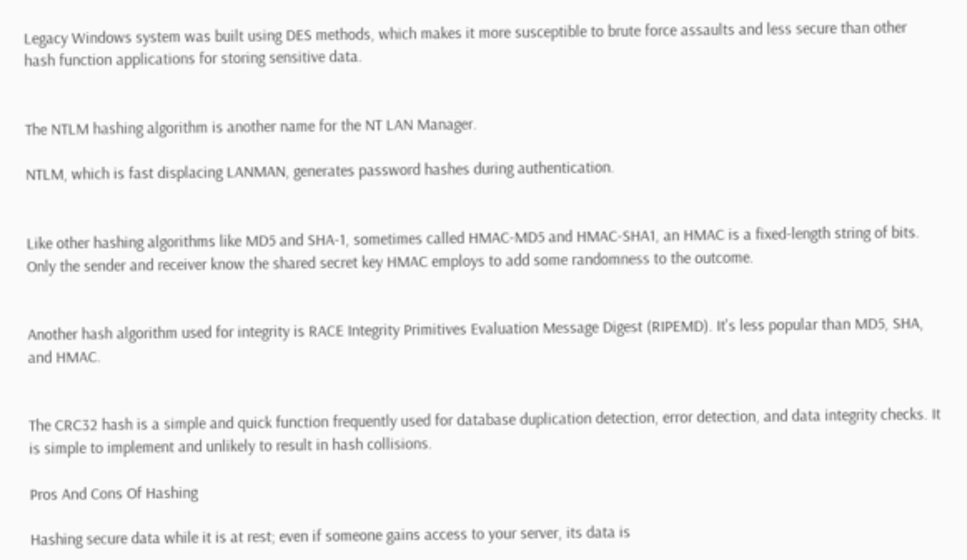Legacy Windows system was built using DES methods, which makes it more susceptible to brute force assaults and less secure than other hash function applications for storing sensitive data.


The NTLM hashing algorithm is another name for the NT LAN Manager.

NTLM, which is fast displacing LANMAN, generates password hashes during authentication.


Like other hashing algorithms like MD5 and SHA-1, sometimes called HMAC-MD5 and HMAC-SHA1, an HMAC is a fixed-length string of bits. Only the sender and receiver know the shared secret key HMAC employs to add some randomness to the outcome.


Another hash algorithm used for integrity is RACE Integrity Primitives Evaluation Message Digest (RIPEMD). It's less popular than MD5, SHA, and HMAC.


The CRC32 hash is a simple and quick function frequently used for database duplication detection, error detection, and data integrity checks. It is simple to implement and unlikely to result in hash collisions.

Pros And Cons Of Hashing

Hashing secure data while it is at rest; even if someone gains access to your server, its data is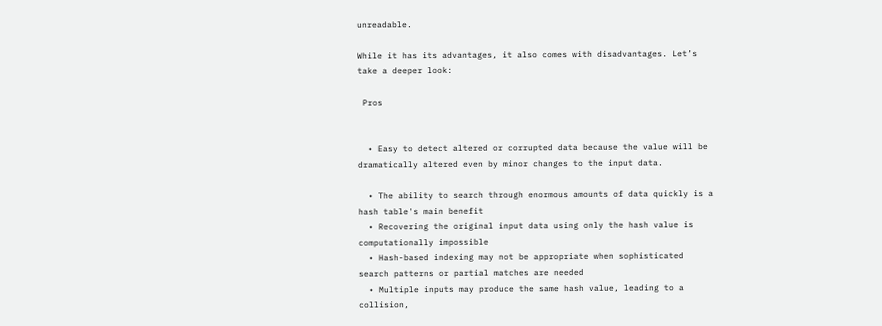unreadable.

While it has its advantages, it also comes with disadvantages. Let’s take a deeper look:

 Pros


  • Easy to detect altered or corrupted data because the value will be dramatically altered even by minor changes to the input data.

  • The ability to search through enormous amounts of data quickly is a hash table's main benefit
  • Recovering the original input data using only the hash value is computationally impossible
  • Hash-based indexing may not be appropriate when sophisticated search patterns or partial matches are needed
  • Multiple inputs may produce the same hash value, leading to a collision,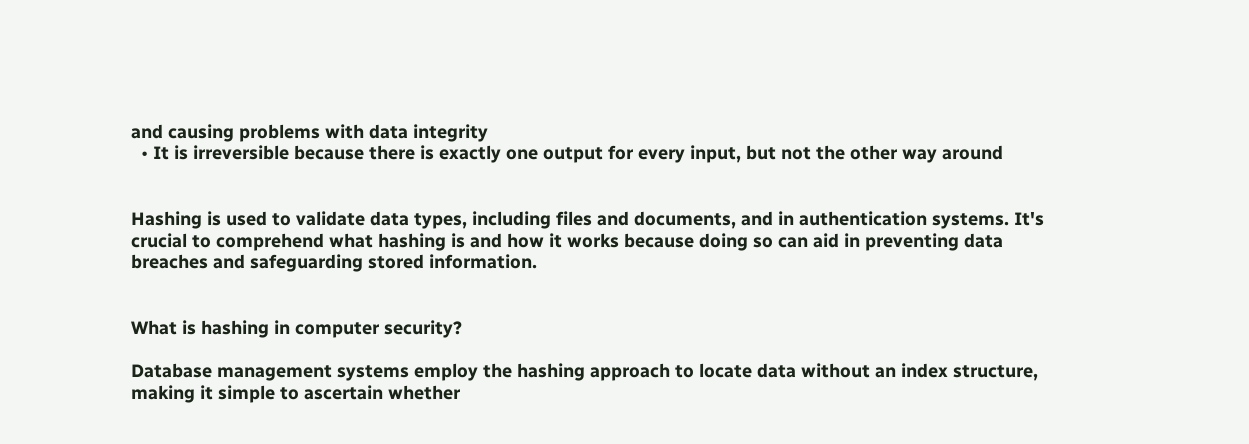and causing problems with data integrity
  • It is irreversible because there is exactly one output for every input, but not the other way around


Hashing is used to validate data types, including files and documents, and in authentication systems. It's crucial to comprehend what hashing is and how it works because doing so can aid in preventing data breaches and safeguarding stored information.


What is hashing in computer security?

Database management systems employ the hashing approach to locate data without an index structure, making it simple to ascertain whether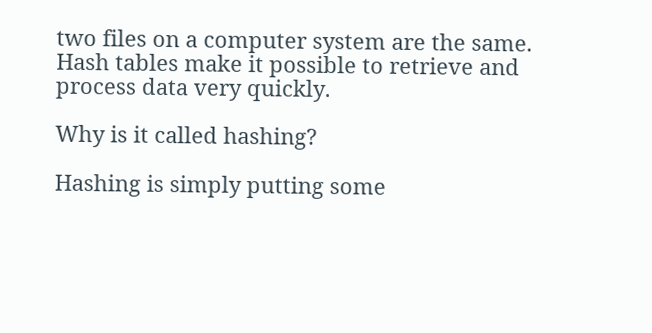two files on a computer system are the same. Hash tables make it possible to retrieve and process data very quickly.

Why is it called hashing?

Hashing is simply putting some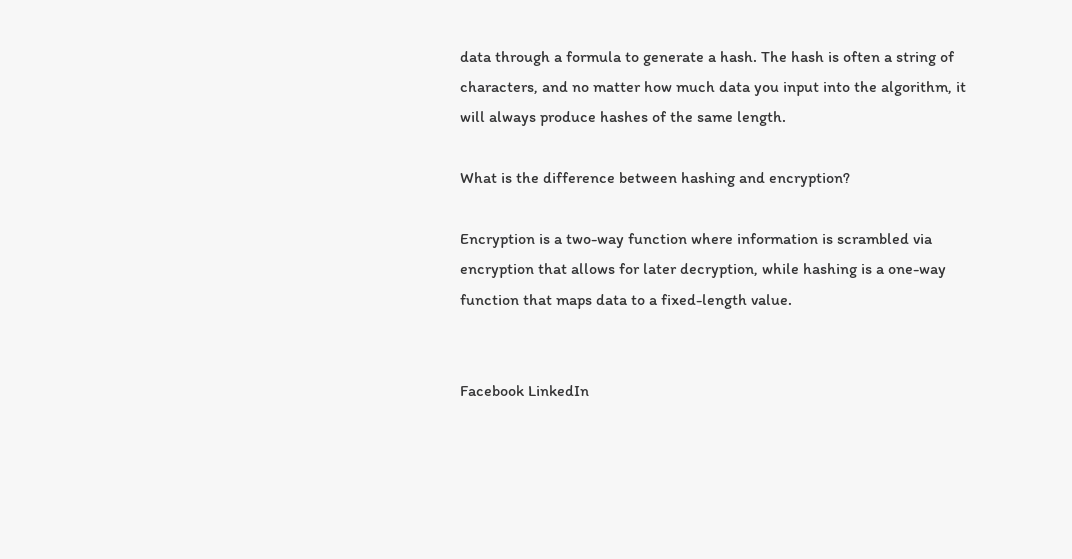data through a formula to generate a hash. The hash is often a string of characters, and no matter how much data you input into the algorithm, it will always produce hashes of the same length.

What is the difference between hashing and encryption?

Encryption is a two-way function where information is scrambled via encryption that allows for later decryption, while hashing is a one-way function that maps data to a fixed-length value.


Facebook LinkedIn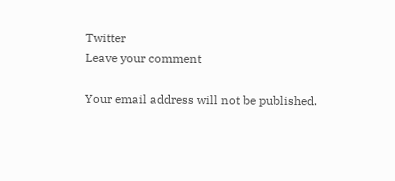Twitter
Leave your comment

Your email address will not be published.